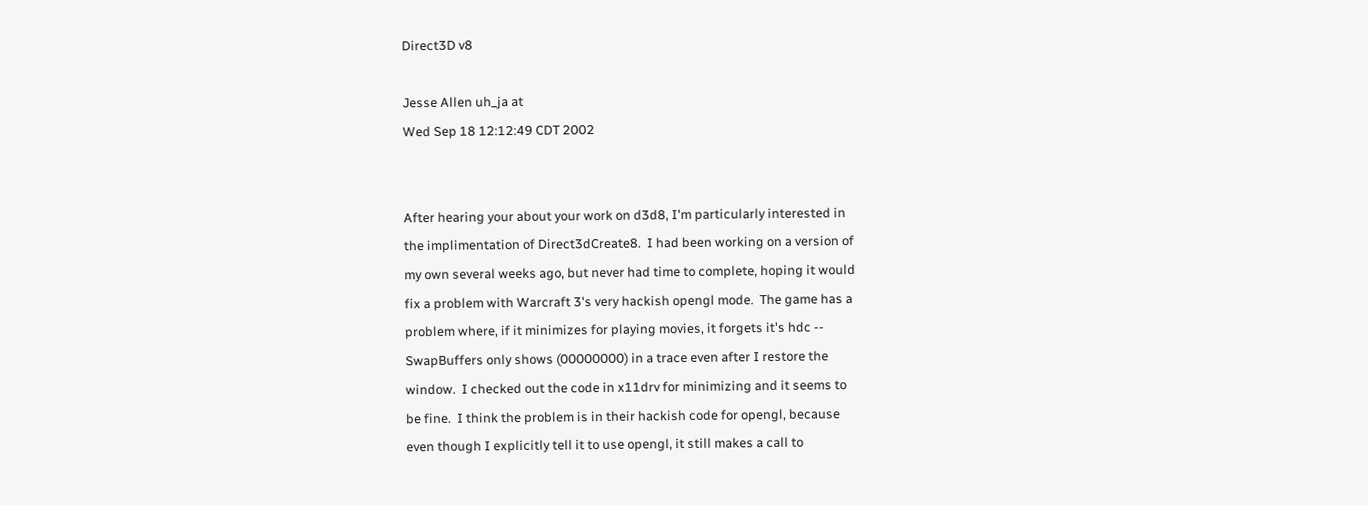Direct3D v8

Jesse Allen uh_ja at
Wed Sep 18 12:12:49 CDT 2002


After hearing your about your work on d3d8, I'm particularly interested in
the implimentation of Direct3dCreate8.  I had been working on a version of
my own several weeks ago, but never had time to complete, hoping it would
fix a problem with Warcraft 3's very hackish opengl mode.  The game has a
problem where, if it minimizes for playing movies, it forgets it's hdc --
SwapBuffers only shows (00000000) in a trace even after I restore the
window.  I checked out the code in x11drv for minimizing and it seems to
be fine.  I think the problem is in their hackish code for opengl, because
even though I explicitly tell it to use opengl, it still makes a call to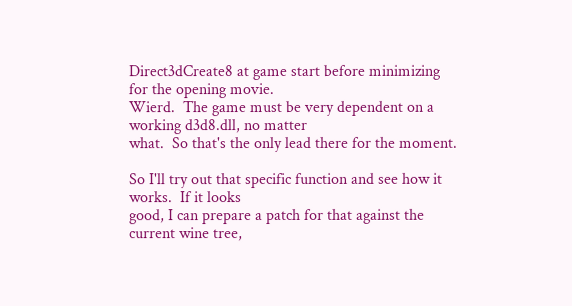Direct3dCreate8 at game start before minimizing for the opening movie.
Wierd.  The game must be very dependent on a working d3d8.dll, no matter
what.  So that's the only lead there for the moment.

So I'll try out that specific function and see how it works.  If it looks
good, I can prepare a patch for that against the current wine tree,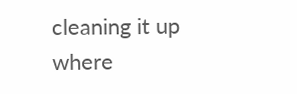cleaning it up where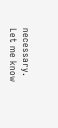necessary.  Let me know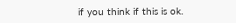if you think if this is ok.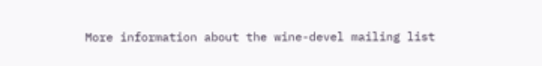More information about the wine-devel mailing list